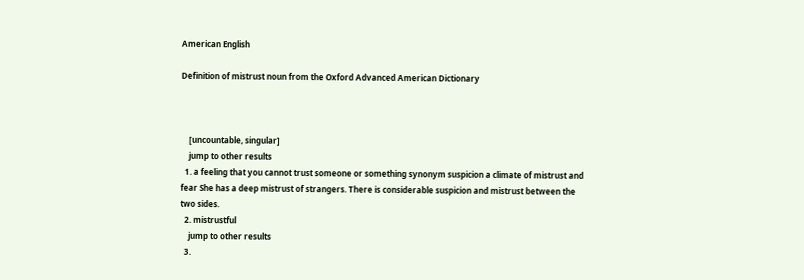American English

Definition of mistrust noun from the Oxford Advanced American Dictionary



    [uncountable, singular]
    jump to other results
  1. a feeling that you cannot trust someone or something synonym suspicion a climate of mistrust and fear She has a deep mistrust of strangers. There is considerable suspicion and mistrust between the two sides.
  2. mistrustful
    jump to other results
  3.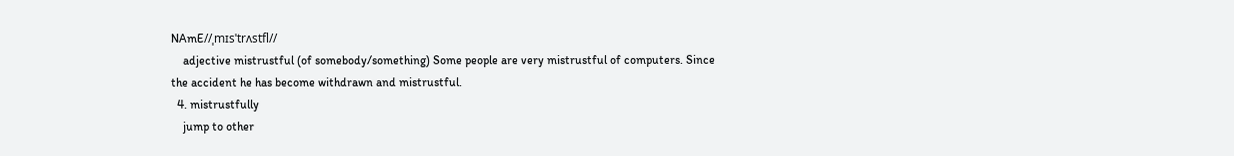NAmE//ˌmɪsˈtrʌstfl//
    adjective mistrustful (of somebody/something) Some people are very mistrustful of computers. Since the accident he has become withdrawn and mistrustful.
  4. mistrustfully
    jump to other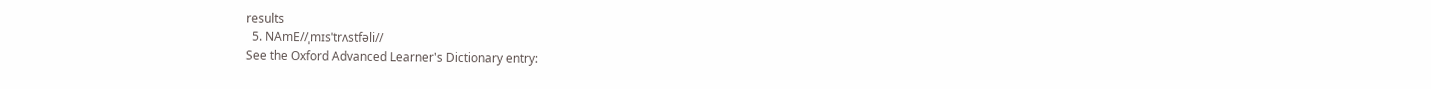results
  5. NAmE//ˌmɪsˈtrʌstfəli//
See the Oxford Advanced Learner's Dictionary entry: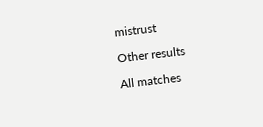mistrust

Other results

All matches